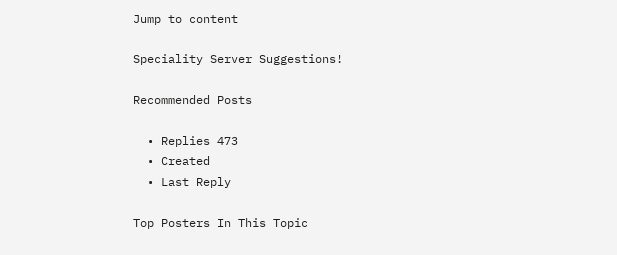Jump to content

Speciality Server Suggestions!

Recommended Posts

  • Replies 473
  • Created
  • Last Reply

Top Posters In This Topic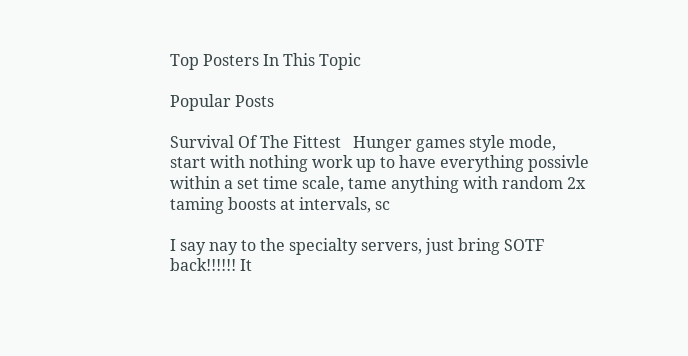Top Posters In This Topic

Popular Posts

Survival Of The Fittest   Hunger games style mode, start with nothing work up to have everything possivle within a set time scale, tame anything with random 2x taming boosts at intervals, sc

I say nay to the specialty servers, just bring SOTF back!!!!!! It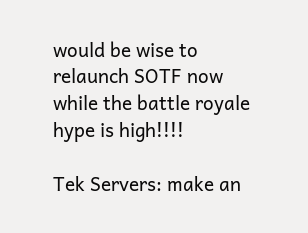would be wise to relaunch SOTF now while the battle royale hype is high!!!!

Tek Servers: make an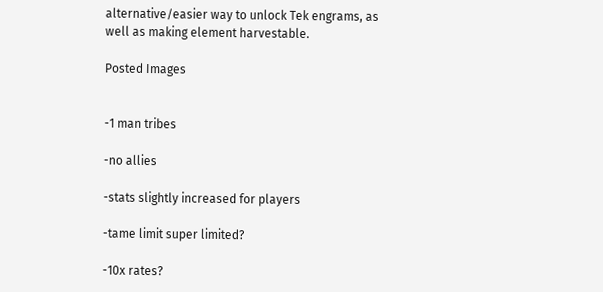alternative/easier way to unlock Tek engrams, as well as making element harvestable.

Posted Images


-1 man tribes

-no allies

-stats slightly increased for players

-tame limit super limited?

-10x rates?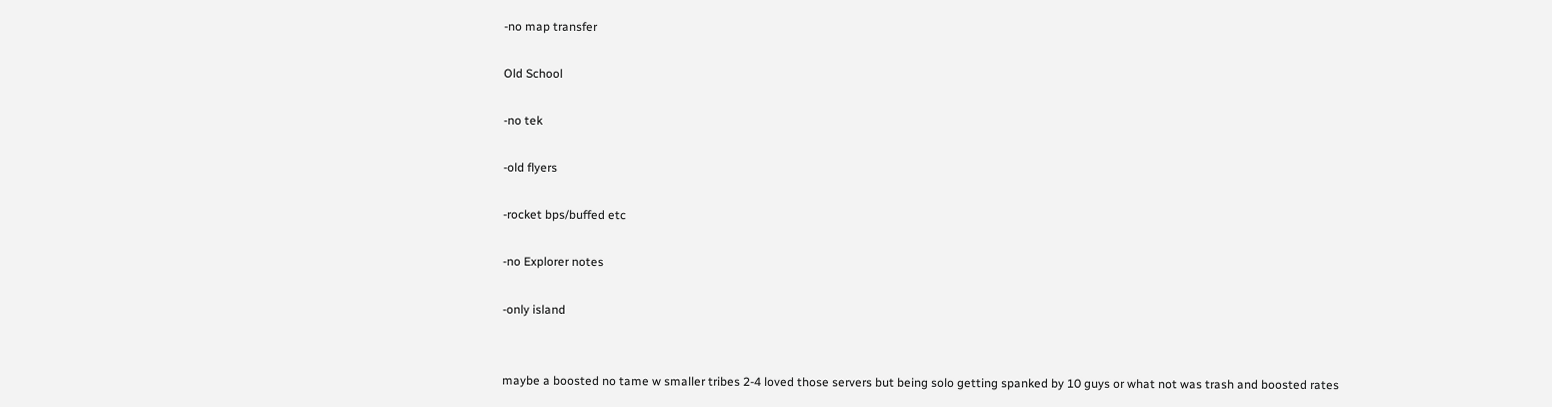-no map transfer

Old School

-no tek

-old flyers

-rocket bps/buffed etc

-no Explorer notes

-only island


maybe a boosted no tame w smaller tribes 2-4 loved those servers but being solo getting spanked by 10 guys or what not was trash and boosted rates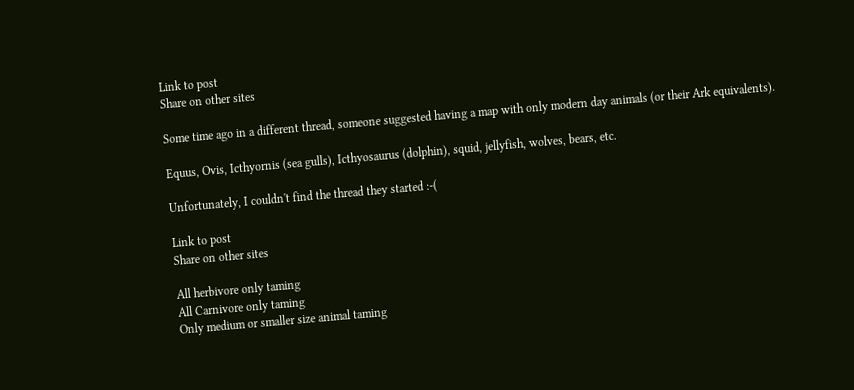Link to post
Share on other sites

Some time ago in a different thread, someone suggested having a map with only modern day animals (or their Ark equivalents).

Equus, Ovis, Icthyornis (sea gulls), Icthyosaurus (dolphin), squid, jellyfish, wolves, bears, etc.

Unfortunately, I couldn't find the thread they started :-(

Link to post
Share on other sites

All herbivore only taming
All Carnivore only taming
Only medium or smaller size animal taming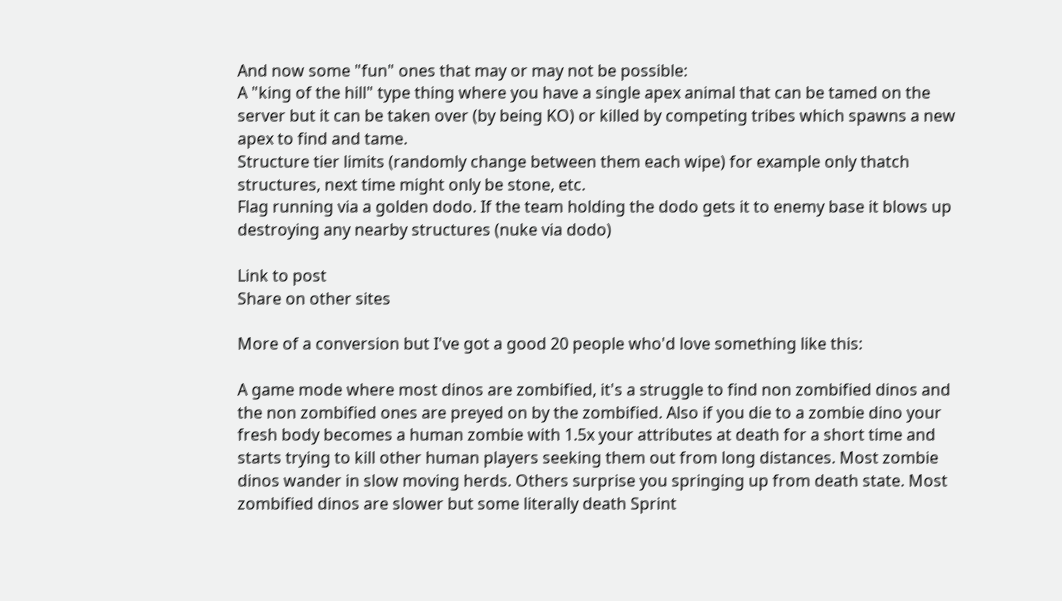And now some "fun" ones that may or may not be possible:
A "king of the hill" type thing where you have a single apex animal that can be tamed on the server but it can be taken over (by being KO) or killed by competing tribes which spawns a new apex to find and tame.
Structure tier limits (randomly change between them each wipe) for example only thatch structures, next time might only be stone, etc.
Flag running via a golden dodo. If the team holding the dodo gets it to enemy base it blows up destroying any nearby structures (nuke via dodo)

Link to post
Share on other sites

More of a conversion but I've got a good 20 people who'd love something like this:

A game mode where most dinos are zombified, it's a struggle to find non zombified dinos and the non zombified ones are preyed on by the zombified. Also if you die to a zombie dino your fresh body becomes a human zombie with 1.5x your attributes at death for a short time and starts trying to kill other human players seeking them out from long distances. Most zombie dinos wander in slow moving herds. Others surprise you springing up from death state. Most zombified dinos are slower but some literally death Sprint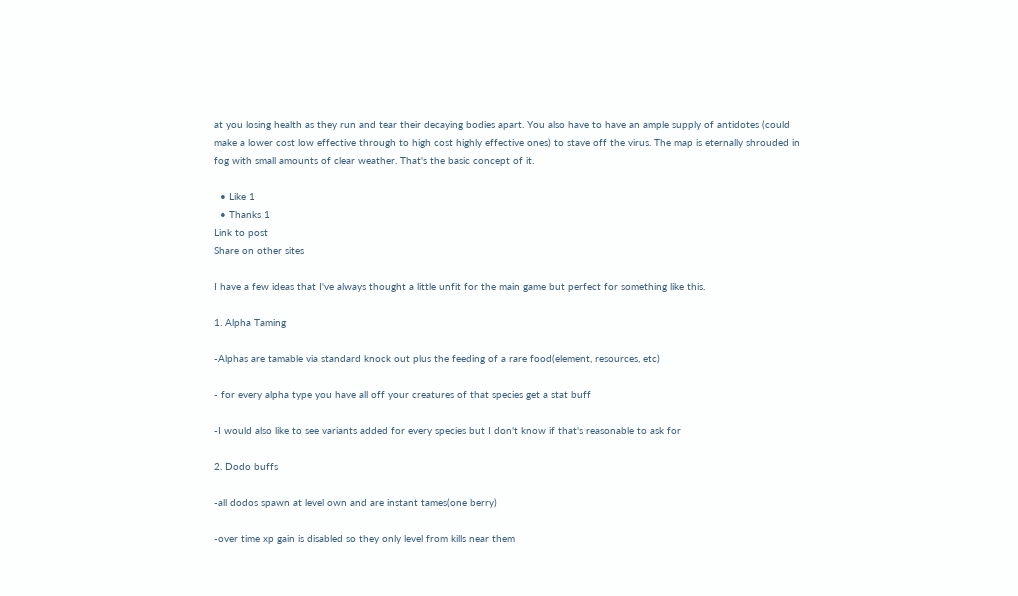at you losing health as they run and tear their decaying bodies apart. You also have to have an ample supply of antidotes (could make a lower cost low effective through to high cost highly effective ones) to stave off the virus. The map is eternally shrouded in fog with small amounts of clear weather. That's the basic concept of it.

  • Like 1
  • Thanks 1
Link to post
Share on other sites

I have a few ideas that I've always thought a little unfit for the main game but perfect for something like this.

1. Alpha Taming

-Alphas are tamable via standard knock out plus the feeding of a rare food(element, resources, etc)

- for every alpha type you have all off your creatures of that species get a stat buff

-I would also like to see variants added for every species but I don't know if that's reasonable to ask for

2. Dodo buffs

-all dodos spawn at level own and are instant tames(one berry)

-over time xp gain is disabled so they only level from kills near them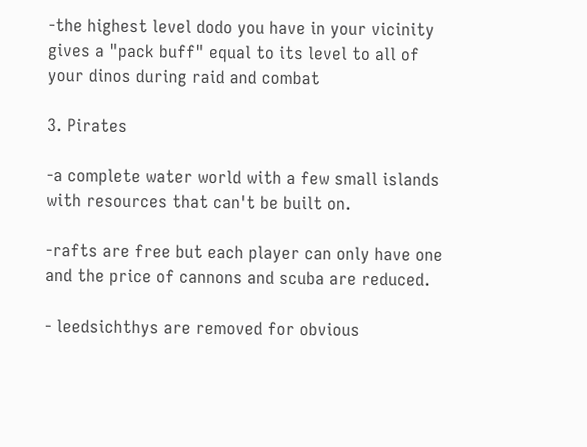-the highest level dodo you have in your vicinity gives a "pack buff" equal to its level to all of your dinos during raid and combat

3. Pirates

-a complete water world with a few small islands with resources that can't be built on.

-rafts are free but each player can only have one and the price of cannons and scuba are reduced.

- leedsichthys are removed for obvious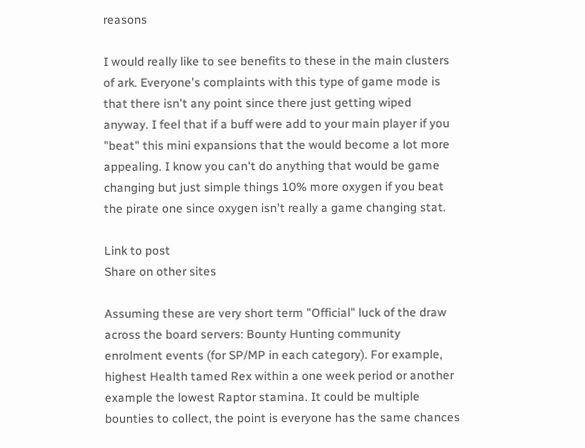reasons

I would really like to see benefits to these in the main clusters of ark. Everyone's complaints with this type of game mode is that there isn't any point since there just getting wiped anyway. I feel that if a buff were add to your main player if you "beat" this mini expansions that the would become a lot more appealing. I know you can't do anything that would be game changing but just simple things 10% more oxygen if you beat the pirate one since oxygen isn't really a game changing stat.

Link to post
Share on other sites

Assuming these are very short term "Official" luck of the draw across the board servers: Bounty Hunting community enrolment events (for SP/MP in each category). For example, highest Health tamed Rex within a one week period or another example the lowest Raptor stamina. It could be multiple bounties to collect, the point is everyone has the same chances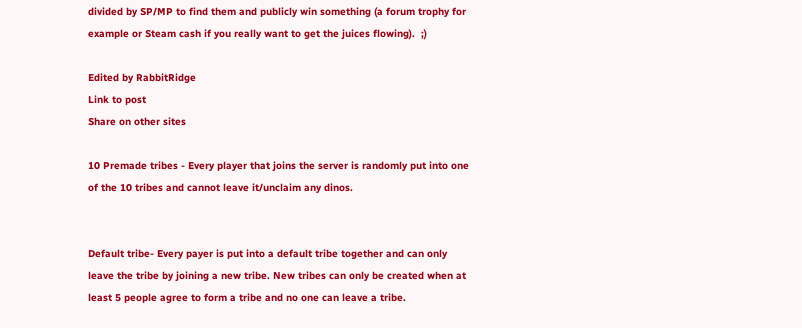divided by SP/MP to find them and publicly win something (a forum trophy for example or Steam cash if you really want to get the juices flowing).  ;)

Edited by RabbitRidge
Link to post
Share on other sites

10 Premade tribes - Every player that joins the server is randomly put into one of the 10 tribes and cannot leave it/unclaim any dinos.


Default tribe- Every payer is put into a default tribe together and can only leave the tribe by joining a new tribe. New tribes can only be created when at least 5 people agree to form a tribe and no one can leave a tribe.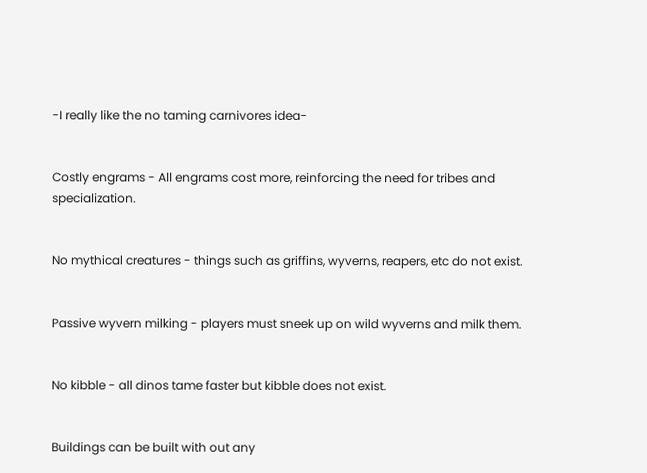-I really like the no taming carnivores idea-


Costly engrams - All engrams cost more, reinforcing the need for tribes and specialization.


No mythical creatures - things such as griffins, wyverns, reapers, etc do not exist.


Passive wyvern milking - players must sneek up on wild wyverns and milk them.


No kibble - all dinos tame faster but kibble does not exist.


Buildings can be built with out any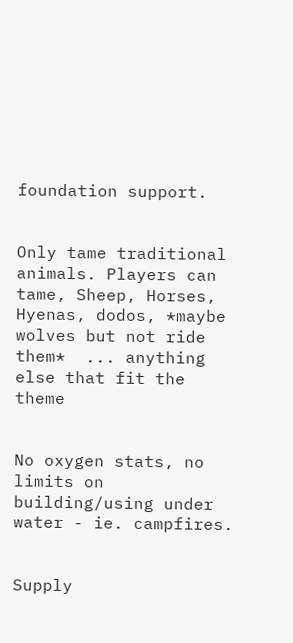foundation support.


Only tame traditional animals. Players can tame, Sheep, Horses, Hyenas, dodos, *maybe wolves but not ride them*  ... anything else that fit the theme


No oxygen stats, no limits on building/using under water - ie. campfires.


Supply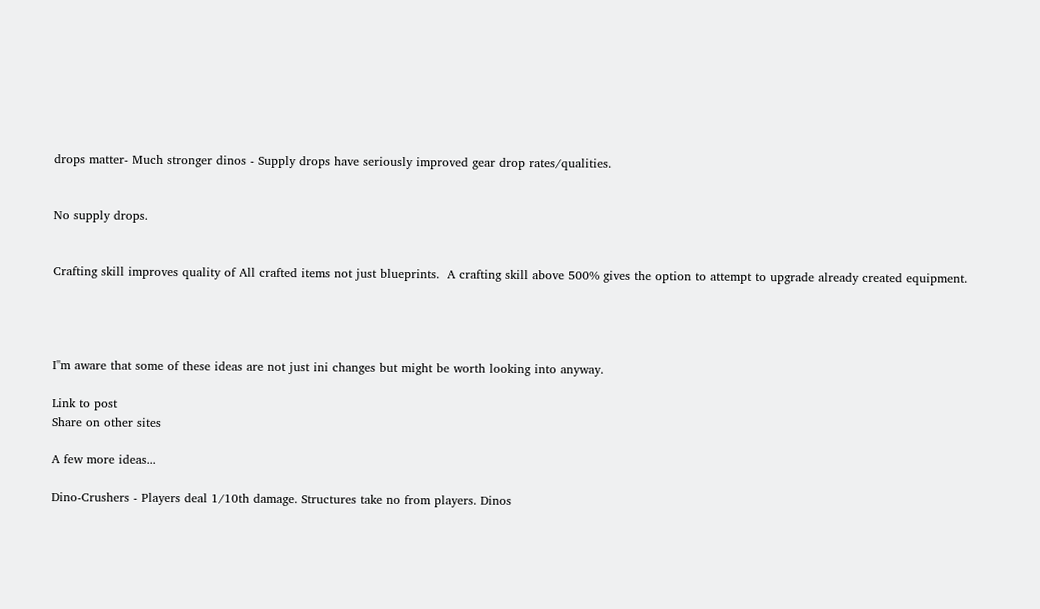drops matter- Much stronger dinos - Supply drops have seriously improved gear drop rates/qualities.


No supply drops.


Crafting skill improves quality of All crafted items not just blueprints.  A crafting skill above 500% gives the option to attempt to upgrade already created equipment.




I''m aware that some of these ideas are not just ini changes but might be worth looking into anyway.

Link to post
Share on other sites

A few more ideas...

Dino-Crushers - Players deal 1/10th damage. Structures take no from players. Dinos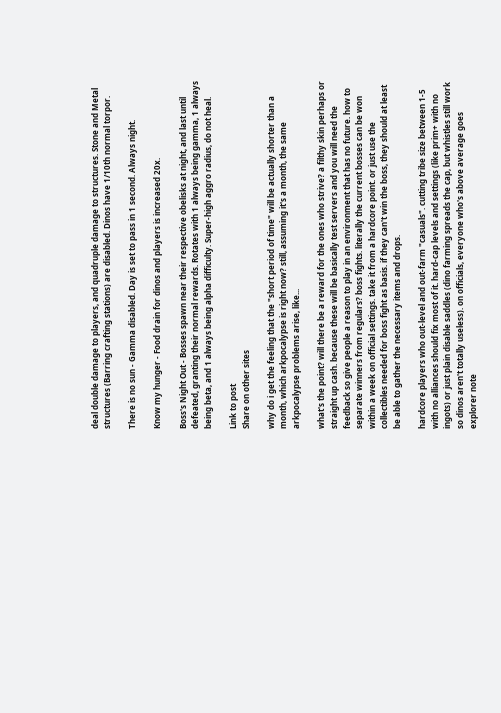deal double damage to players, and quadruple damage to structures. Stone and Metal structures (Barring crafting stations) are disabled. Dinos have 1/10th normal torpor.

There is no sun - Gamma disabled. Day is set to pass in 1 second. Always night.

Know my hunger - Food drain for dinos and players is increased 20x.

Boss's Night Out - Bosses spawn near their respective obelisks at night, and last until defeated, granting their normal rewards. Rotates with 1 always being gamma, 1 always being beta, and 1 always being alpha difficulty. Super-high aggro radius, do not heal.

Link to post
Share on other sites

why do i get the feeling that the "short period of time" will be actually shorter than a month, which arkpocalypse is right now? still, assuming it's a month, the same arkpocalypse problems arise, like...

what's the point? will there be a reward for the ones who strive? a filthy skin perhaps or straight up cash. because these will be basically test servers and you will need the feedback so give people a reason to play in an environment that has no future. how to separate winners from regulars? boss fights. literally the current bosses can be won within a week on official settings. take it from a hardcore point. or just use the collectibles needed for boss fight as basis. if they can't win the boss, they should at least be able to gather the necessary items and drops.

hardcore players who out-level and out-farm "casuals". cutting tribe size between 1-5  with no alliances should fix most of it. hard-cap levels and settings (like prim+ with no ingots) or just plain disable saddles (dino farming spreads the cap, but whistles still work so dinos aren't totally useless). on officials, everyone who's above average goes explorer note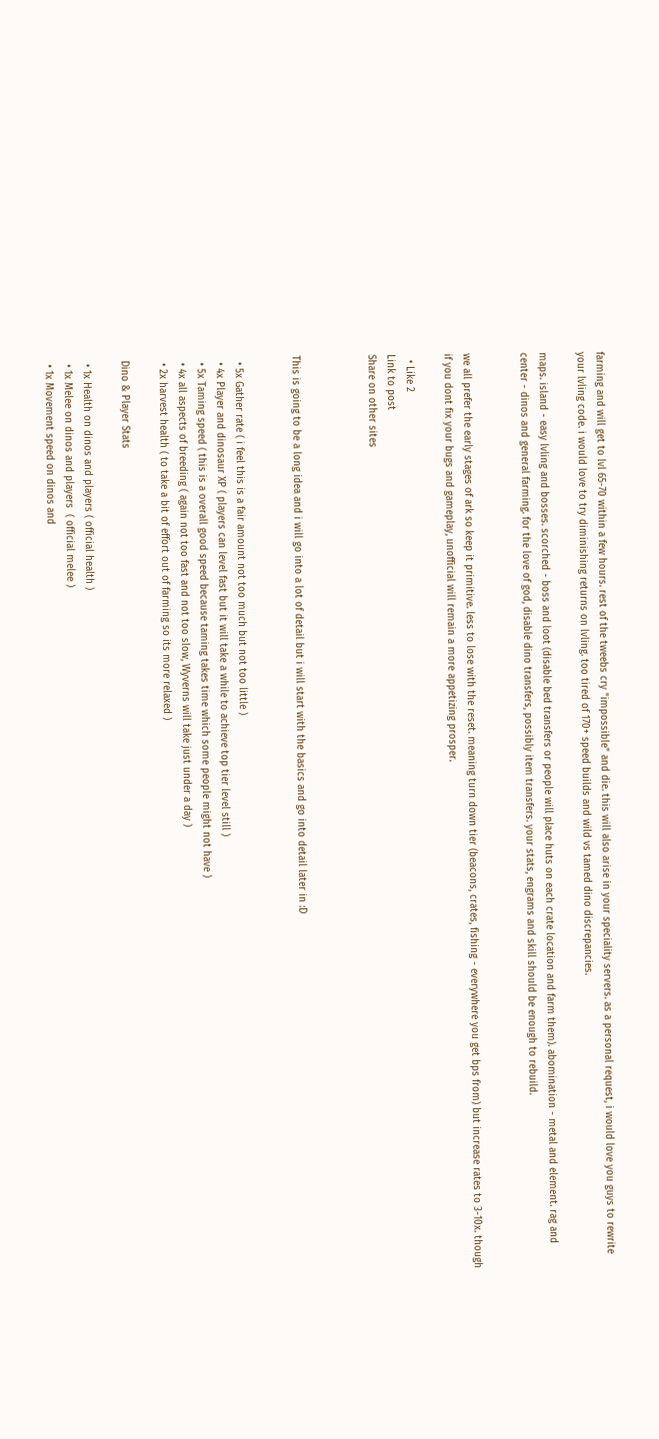farming and will get to lvl 65-70 within a few hours. rest of the tweebs cry "impossible" and die. this will also arise in your speciality servers. as a personal request, i would love you guys to rewrite your lvling code. i would love to try diminishing returns on lvling. too tired of 170+ speed builds and wild vs tamed dino discrepancies.

maps. island - easy lvling and bosses. scorched - boss and loot (disable bed transfers or people will place huts on each crate location and farm them). abomination - metal and element. rag and center - dinos and general farming. for the love of god, disable dino transfers, possibly item transfers. your stats, engrams and skill should be enough to rebuild.


we all prefer the early stages of ark so keep it primitive. less to lose with the reset. meaning turn down tier (beacons, crates, fishing - everywhere you get bps from) but increase rates to 3-10x. though if you dont fix your bugs and gameplay, unofficial will remain a more appetizing prosper.

  • Like 2
Link to post
Share on other sites



This is going to be a long idea and i will go into a lot of detail but i will start with the basics and go into detail later in :D


  • 5x Gather rate ( i feel this is a fair amount not too much but not too little )
  • 4x Player and dinosaur XP ( players can level fast but it will take a while to achieve top tier level still )
  • 5x Taming speed ( this is a overall good speed because taming takes time which some people might not have )
  • 4x all aspects of breeding ( again not too fast and not too slow, Wyverns will take just under a day )
  • 2x harvest health ( to take a bit of effort out of farming so its more relaxed )

 Dino & Player Stats

  • 1x Health on dinos and players ( official health )
  • 1x Melee on dinos and players  ( official melee )
  • 1x Movement speed on dinos and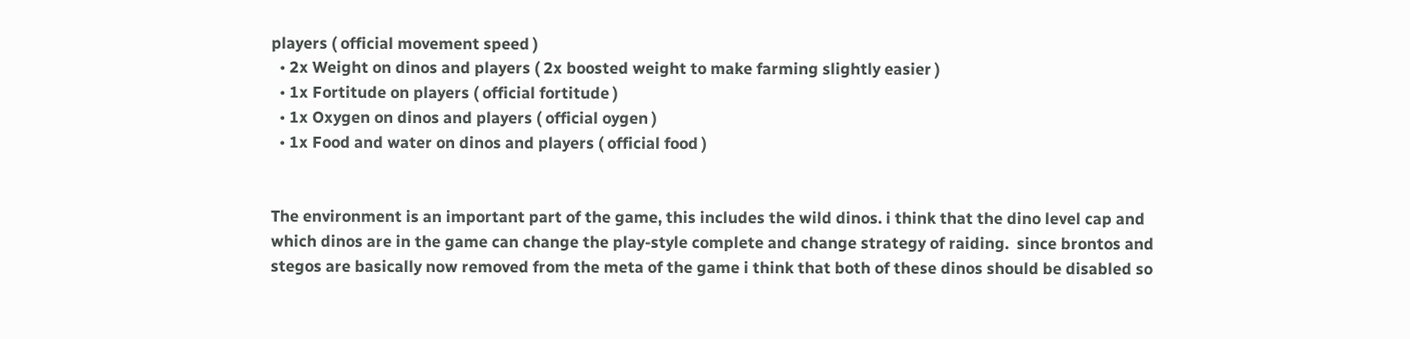players ( official movement speed )
  • 2x Weight on dinos and players ( 2x boosted weight to make farming slightly easier )
  • 1x Fortitude on players ( official fortitude )
  • 1x Oxygen on dinos and players ( official oygen )
  • 1x Food and water on dinos and players ( official food )


The environment is an important part of the game, this includes the wild dinos. i think that the dino level cap and which dinos are in the game can change the play-style complete and change strategy of raiding.  since brontos and stegos are basically now removed from the meta of the game i think that both of these dinos should be disabled so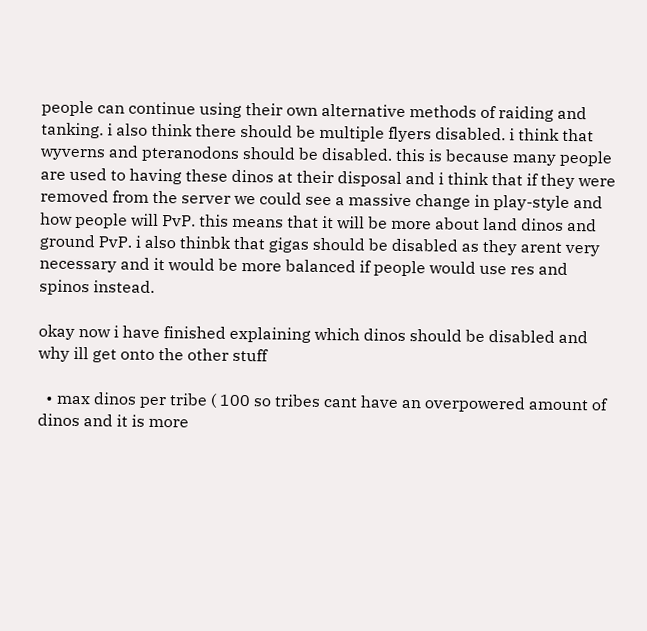people can continue using their own alternative methods of raiding and tanking. i also think there should be multiple flyers disabled. i think that wyverns and pteranodons should be disabled. this is because many people are used to having these dinos at their disposal and i think that if they were removed from the server we could see a massive change in play-style and how people will PvP. this means that it will be more about land dinos and ground PvP. i also thinbk that gigas should be disabled as they arent very necessary and it would be more balanced if people would use res and spinos instead.

okay now i have finished explaining which dinos should be disabled and why ill get onto the other stuff

  • max dinos per tribe ( 100 so tribes cant have an overpowered amount of dinos and it is more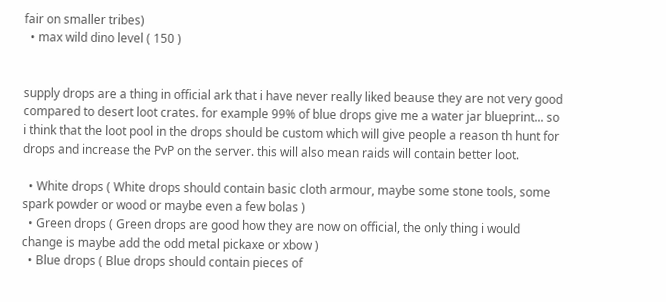fair on smaller tribes)
  • max wild dino level ( 150 )


supply drops are a thing in official ark that i have never really liked beause they are not very good compared to desert loot crates. for example 99% of blue drops give me a water jar blueprint... so i think that the loot pool in the drops should be custom which will give people a reason th hunt for drops and increase the PvP on the server. this will also mean raids will contain better loot.

  • White drops ( White drops should contain basic cloth armour, maybe some stone tools, some spark powder or wood or maybe even a few bolas )
  • Green drops ( Green drops are good how they are now on official, the only thing i would change is maybe add the odd metal pickaxe or xbow )
  • Blue drops ( Blue drops should contain pieces of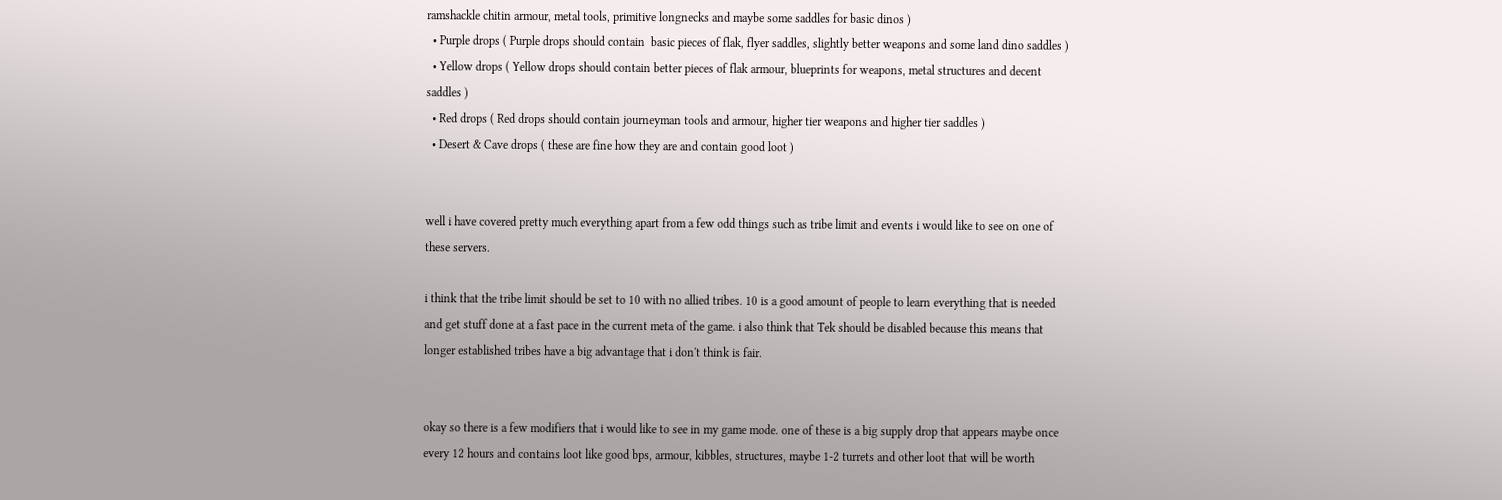ramshackle chitin armour, metal tools, primitive longnecks and maybe some saddles for basic dinos )
  • Purple drops ( Purple drops should contain  basic pieces of flak, flyer saddles, slightly better weapons and some land dino saddles )
  • Yellow drops ( Yellow drops should contain better pieces of flak armour, blueprints for weapons, metal structures and decent saddles )
  • Red drops ( Red drops should contain journeyman tools and armour, higher tier weapons and higher tier saddles )
  • Desert & Cave drops ( these are fine how they are and contain good loot )


well i have covered pretty much everything apart from a few odd things such as tribe limit and events i would like to see on one of these servers.

i think that the tribe limit should be set to 10 with no allied tribes. 10 is a good amount of people to learn everything that is needed and get stuff done at a fast pace in the current meta of the game. i also think that Tek should be disabled because this means that longer established tribes have a big advantage that i don't think is fair.


okay so there is a few modifiers that i would like to see in my game mode. one of these is a big supply drop that appears maybe once every 12 hours and contains loot like good bps, armour, kibbles, structures, maybe 1-2 turrets and other loot that will be worth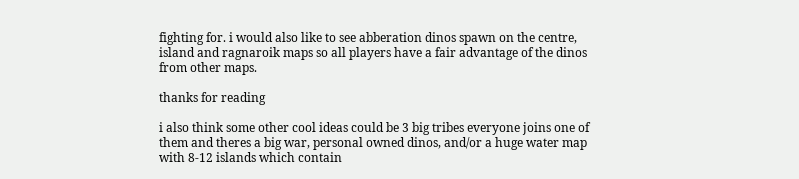fighting for. i would also like to see abberation dinos spawn on the centre, island and ragnaroik maps so all players have a fair advantage of the dinos from other maps.

thanks for reading

i also think some other cool ideas could be 3 big tribes everyone joins one of them and theres a big war, personal owned dinos, and/or a huge water map with 8-12 islands which contain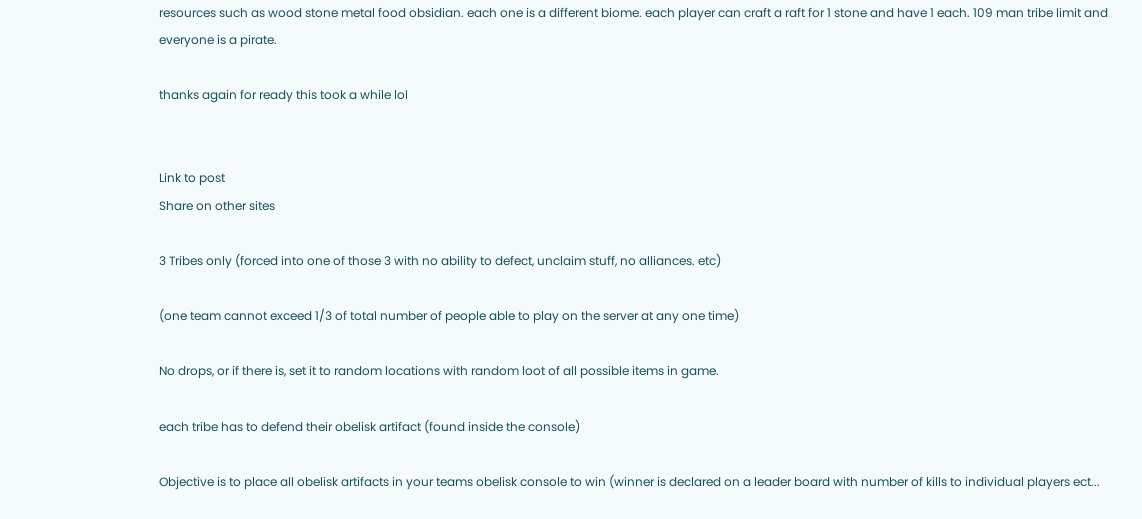resources such as wood stone metal food obsidian. each one is a different biome. each player can craft a raft for 1 stone and have 1 each. 109 man tribe limit and everyone is a pirate.

thanks again for ready this took a while lol


Link to post
Share on other sites

3 Tribes only (forced into one of those 3 with no ability to defect, unclaim stuff, no alliances. etc)

(one team cannot exceed 1/3 of total number of people able to play on the server at any one time)

No drops, or if there is, set it to random locations with random loot of all possible items in game.

each tribe has to defend their obelisk artifact (found inside the console)

Objective is to place all obelisk artifacts in your teams obelisk console to win (winner is declared on a leader board with number of kills to individual players ect...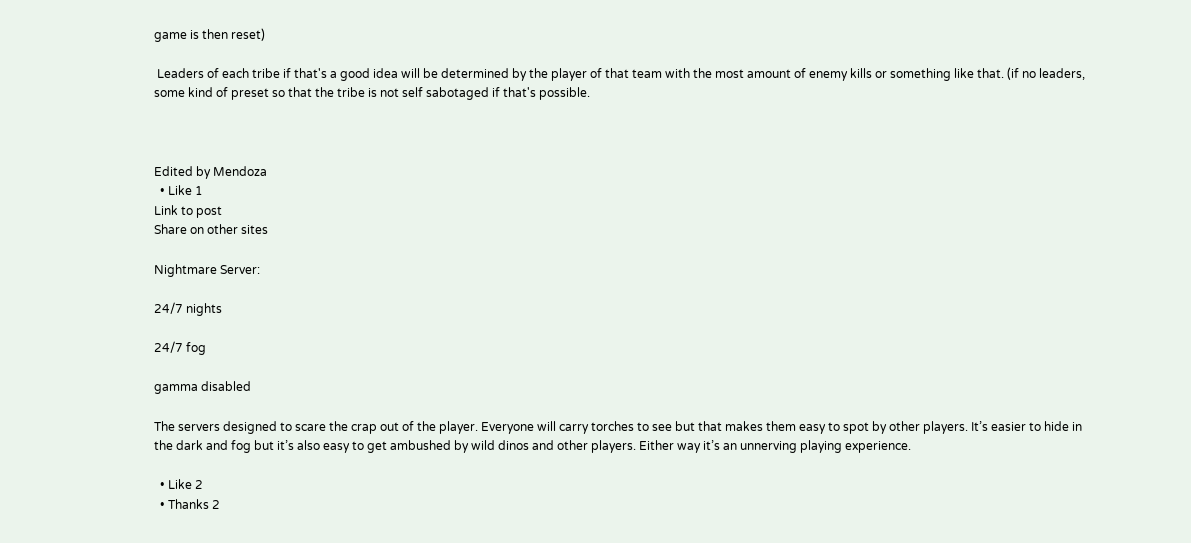game is then reset)

 Leaders of each tribe if that's a good idea will be determined by the player of that team with the most amount of enemy kills or something like that. (if no leaders, some kind of preset so that the tribe is not self sabotaged if that's possible.



Edited by Mendoza
  • Like 1
Link to post
Share on other sites

Nightmare Server:

24/7 nights

24/7 fog

gamma disabled

The servers designed to scare the crap out of the player. Everyone will carry torches to see but that makes them easy to spot by other players. It’s easier to hide in the dark and fog but it’s also easy to get ambushed by wild dinos and other players. Either way it’s an unnerving playing experience.

  • Like 2
  • Thanks 2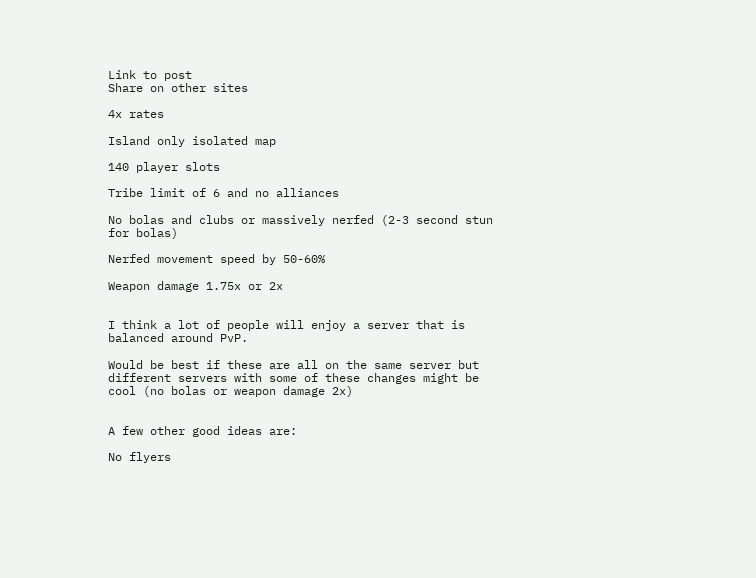Link to post
Share on other sites

4x rates

Island only isolated map

140 player slots

Tribe limit of 6 and no alliances

No bolas and clubs or massively nerfed (2-3 second stun for bolas)

Nerfed movement speed by 50-60%

Weapon damage 1.75x or 2x


I think a lot of people will enjoy a server that is balanced around PvP.

Would be best if these are all on the same server but different servers with some of these changes might be cool (no bolas or weapon damage 2x)


A few other good ideas are:

No flyers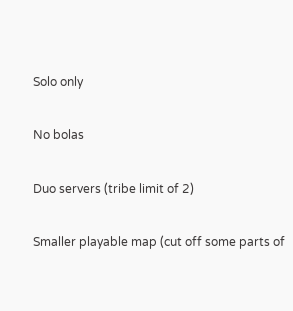Solo only

No bolas

Duo servers (tribe limit of 2)

Smaller playable map (cut off some parts of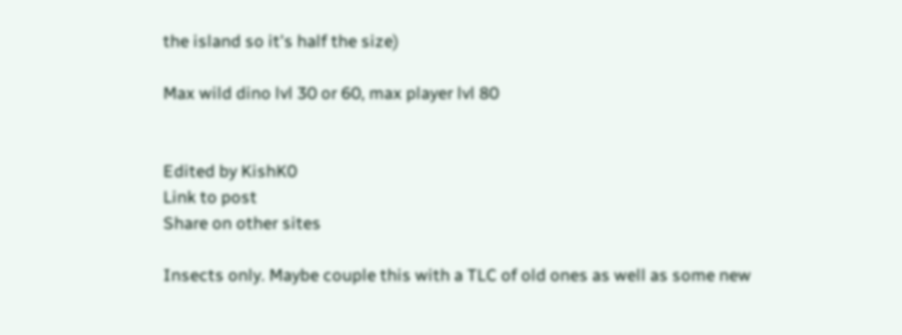the island so it's half the size)

Max wild dino lvl 30 or 60, max player lvl 80


Edited by KishK0
Link to post
Share on other sites

Insects only. Maybe couple this with a TLC of old ones as well as some new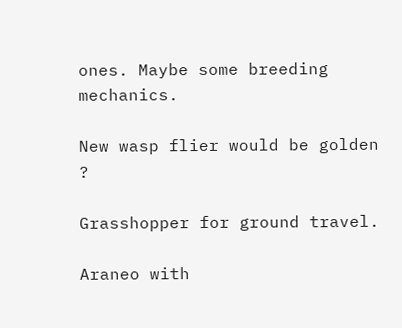ones. Maybe some breeding mechanics.

New wasp flier would be golden ?

Grasshopper for ground travel.

Araneo with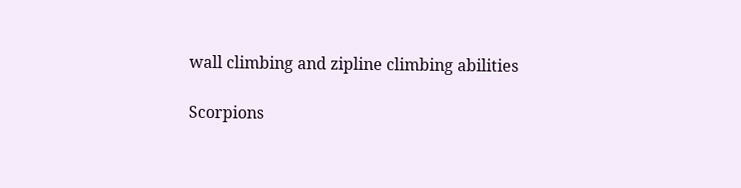wall climbing and zipline climbing abilities

Scorpions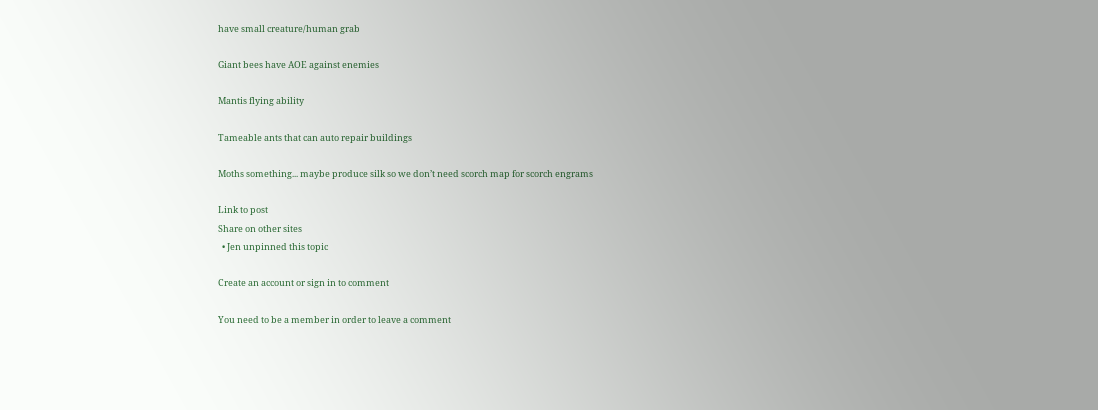have small creature/human grab

Giant bees have AOE against enemies

Mantis flying ability

Tameable ants that can auto repair buildings

Moths something... maybe produce silk so we don’t need scorch map for scorch engrams

Link to post
Share on other sites
  • Jen unpinned this topic

Create an account or sign in to comment

You need to be a member in order to leave a comment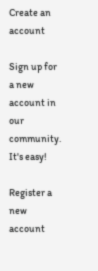Create an account

Sign up for a new account in our community. It's easy!

Register a new account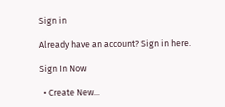Sign in

Already have an account? Sign in here.

Sign In Now

  • Create New...